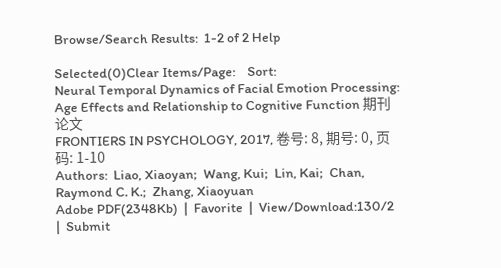Browse/Search Results:  1-2 of 2 Help

Selected(0)Clear Items/Page:    Sort:
Neural Temporal Dynamics of Facial Emotion Processing: Age Effects and Relationship to Cognitive Function 期刊论文
FRONTIERS IN PSYCHOLOGY, 2017, 卷号: 8, 期号: 0, 页码: 1-10
Authors:  Liao, Xiaoyan;  Wang, Kui;  Lin, Kai;  Chan, Raymond C. K.;  Zhang, Xiaoyuan
Adobe PDF(2348Kb)  |  Favorite  |  View/Download:130/2  |  Submit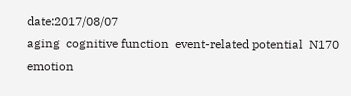date:2017/08/07
aging  cognitive function  event-related potential  N170  emotion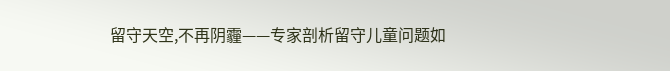留守天空,不再阴霾——专家剖析留守儿童问题如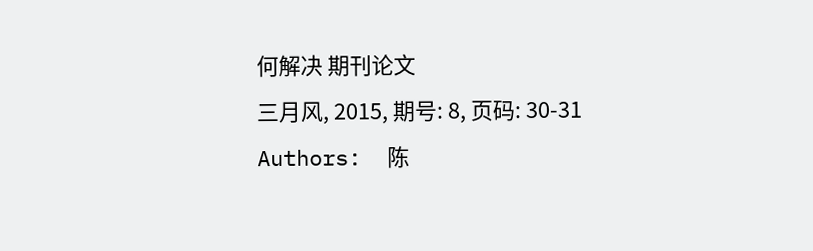何解决 期刊论文
三月风, 2015, 期号: 8, 页码: 30-31
Authors:  陈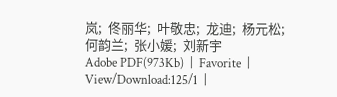岚;  佟丽华;  叶敬忠;  龙迪;  杨元松;  何韵兰;  张小媛;  刘新宇
Adobe PDF(973Kb)  |  Favorite  |  View/Download:125/1  |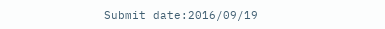Submit date:2016/09/19